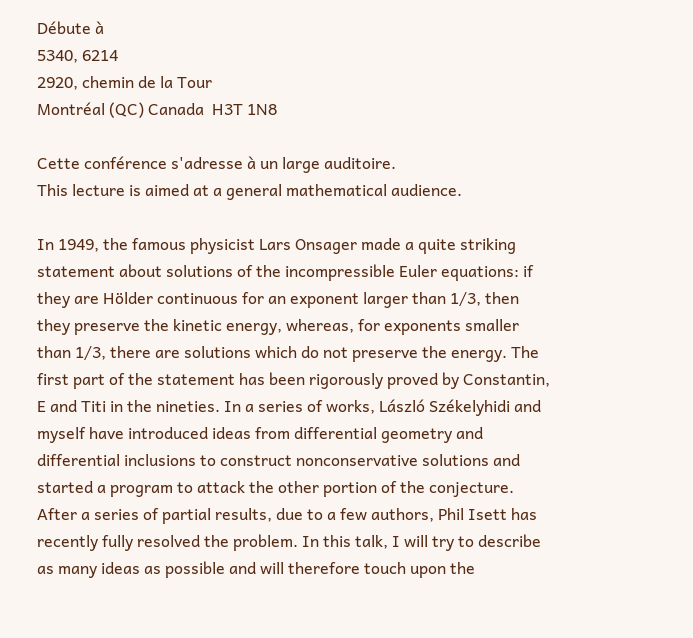Débute à
5340, 6214
2920, chemin de la Tour
Montréal (QC) Canada  H3T 1N8

Cette conférence s'adresse à un large auditoire.
This lecture is aimed at a general mathematical audience.

In 1949, the famous physicist Lars Onsager made a quite striking statement about solutions of the incompressible Euler equations: if they are Hölder continuous for an exponent larger than 1/3, then they preserve the kinetic energy, whereas, for exponents smaller than 1/3, there are solutions which do not preserve the energy. The first part of the statement has been rigorously proved by Constantin, E and Titi in the nineties. In a series of works, László Székelyhidi and myself have introduced ideas from differential geometry and differential inclusions to construct nonconservative solutions and started a program to attack the other portion of the conjecture. After a series of partial results, due to a few authors, Phil Isett has recently fully resolved the problem. In this talk, I will try to describe as many ideas as possible and will therefore touch upon the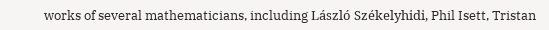works of several mathematicians, including László Székelyhidi, Phil Isett, Tristan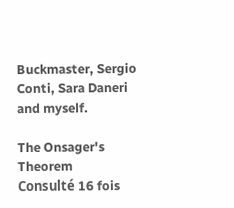Buckmaster, Sergio Conti, Sara Daneri and myself.

The Onsager's Theorem
Consulté 16 fois